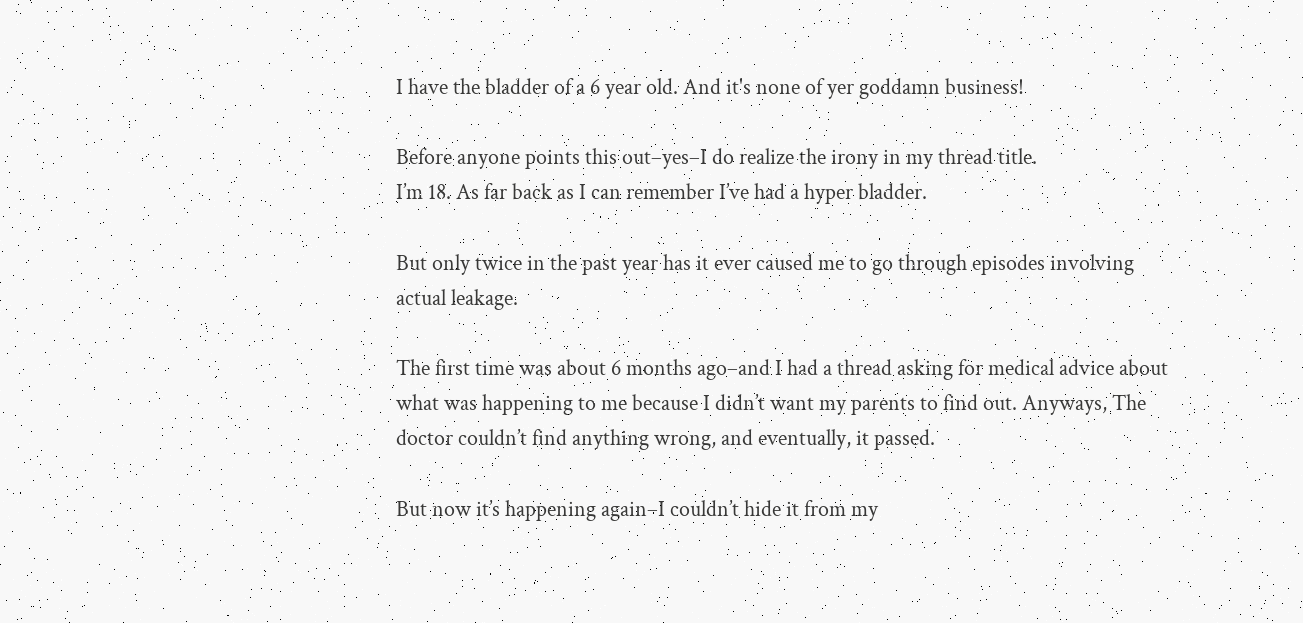I have the bladder of a 6 year old. And it's none of yer goddamn business!

Before anyone points this out–yes–I do realize the irony in my thread title.
I’m 18. As far back as I can remember I’ve had a hyper bladder.

But only twice in the past year has it ever caused me to go through episodes involving actual leakage.

The first time was about 6 months ago–and I had a thread asking for medical advice about what was happening to me because I didn’t want my parents to find out. Anyways, The doctor couldn’t find anything wrong, and eventually, it passed.

But now it’s happening again–I couldn’t hide it from my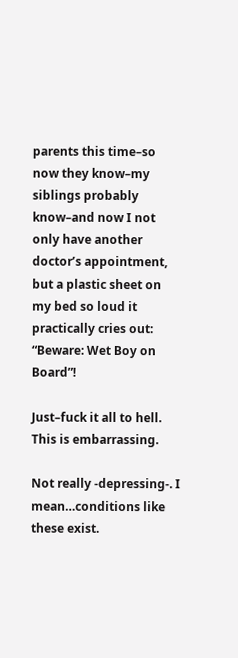parents this time–so now they know–my siblings probably know–and now I not only have another doctor’s appointment, but a plastic sheet on my bed so loud it practically cries out: “Beware: Wet Boy on Board”!

Just–fuck it all to hell. This is embarrassing.

Not really -depressing-. I mean…conditions like these exist.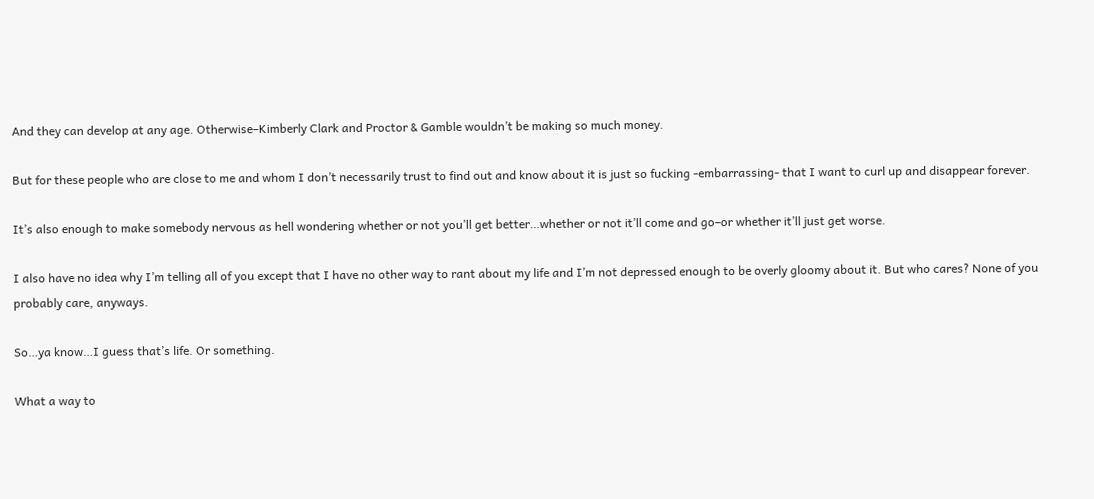And they can develop at any age. Otherwise–Kimberly Clark and Proctor & Gamble wouldn’t be making so much money.

But for these people who are close to me and whom I don’t necessarily trust to find out and know about it is just so fucking -embarrassing- that I want to curl up and disappear forever.

It’s also enough to make somebody nervous as hell wondering whether or not you’ll get better…whether or not it’ll come and go–or whether it’ll just get worse.

I also have no idea why I’m telling all of you except that I have no other way to rant about my life and I’m not depressed enough to be overly gloomy about it. But who cares? None of you probably care, anyways.

So…ya know…I guess that’s life. Or something.

What a way to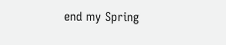end my Spring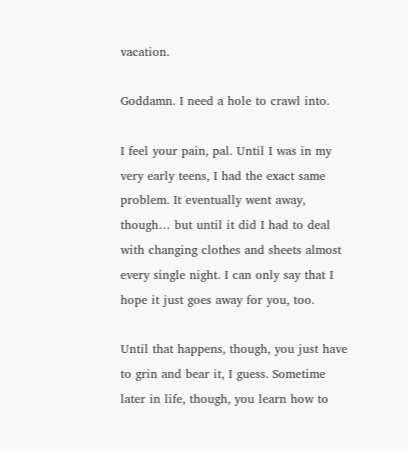vacation.

Goddamn. I need a hole to crawl into.

I feel your pain, pal. Until I was in my very early teens, I had the exact same problem. It eventually went away, though… but until it did I had to deal with changing clothes and sheets almost every single night. I can only say that I hope it just goes away for you, too.

Until that happens, though, you just have to grin and bear it, I guess. Sometime later in life, though, you learn how to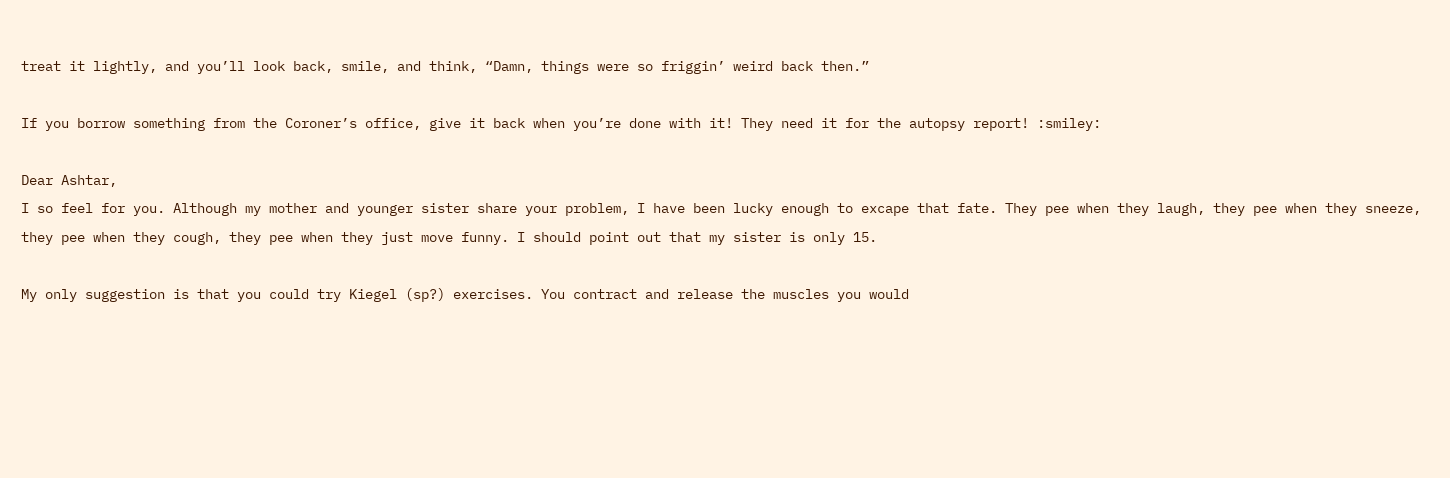treat it lightly, and you’ll look back, smile, and think, “Damn, things were so friggin’ weird back then.”

If you borrow something from the Coroner’s office, give it back when you’re done with it! They need it for the autopsy report! :smiley:

Dear Ashtar,
I so feel for you. Although my mother and younger sister share your problem, I have been lucky enough to excape that fate. They pee when they laugh, they pee when they sneeze, they pee when they cough, they pee when they just move funny. I should point out that my sister is only 15.

My only suggestion is that you could try Kiegel (sp?) exercises. You contract and release the muscles you would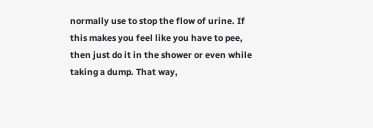normally use to stop the flow of urine. If this makes you feel like you have to pee, then just do it in the shower or even while taking a dump. That way,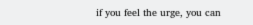if you feel the urge, you can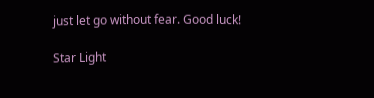just let go without fear. Good luck!

Star Light